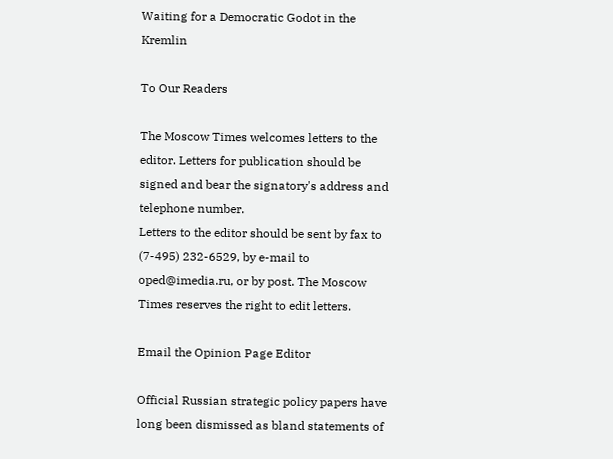Waiting for a Democratic Godot in the Kremlin

To Our Readers

The Moscow Times welcomes letters to the editor. Letters for publication should be signed and bear the signatory's address and telephone number.
Letters to the editor should be sent by fax to (7-495) 232-6529, by e-mail to oped@imedia.ru, or by post. The Moscow Times reserves the right to edit letters.

Email the Opinion Page Editor

Official Russian strategic policy papers have long been dismissed as bland statements of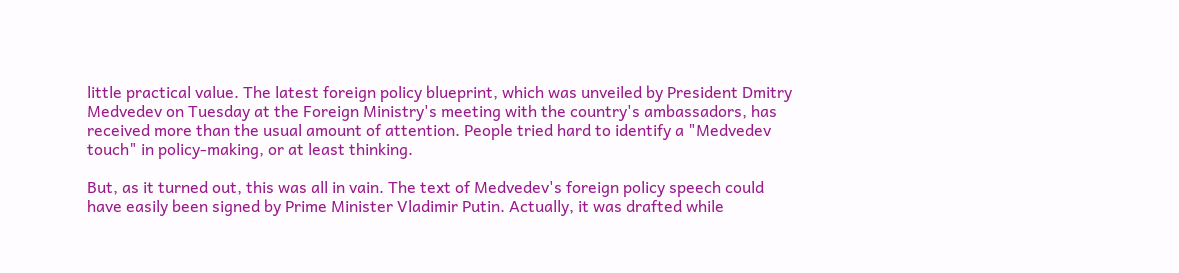little practical value. The latest foreign policy blueprint, which was unveiled by President Dmitry Medvedev on Tuesday at the Foreign Ministry's meeting with the country's ambassadors, has received more than the usual amount of attention. People tried hard to identify a "Medvedev touch" in policy-making, or at least thinking.

But, as it turned out, this was all in vain. The text of Medvedev's foreign policy speech could have easily been signed by Prime Minister Vladimir Putin. Actually, it was drafted while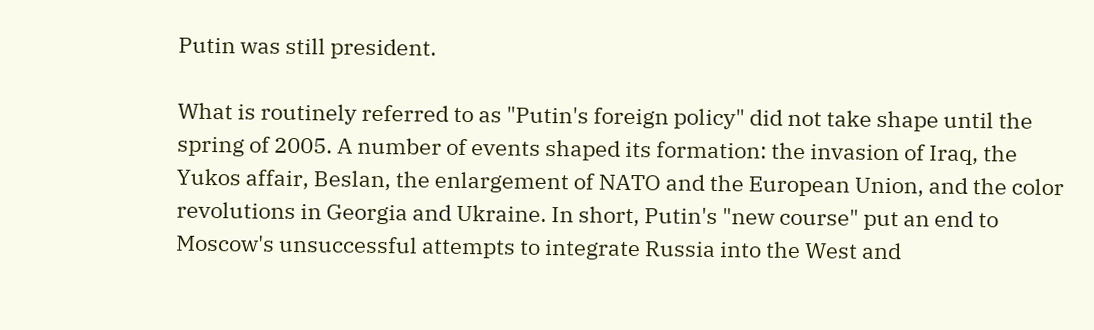Putin was still president.

What is routinely referred to as "Putin's foreign policy" did not take shape until the spring of 2005. A number of events shaped its formation: the invasion of Iraq, the Yukos affair, Beslan, the enlargement of NATO and the European Union, and the color revolutions in Georgia and Ukraine. In short, Putin's "new course" put an end to Moscow's unsuccessful attempts to integrate Russia into the West and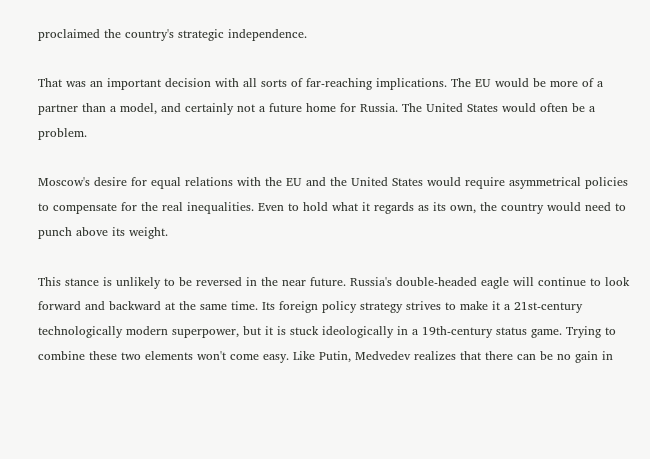proclaimed the country's strategic independence.

That was an important decision with all sorts of far-reaching implications. The EU would be more of a partner than a model, and certainly not a future home for Russia. The United States would often be a problem.

Moscow's desire for equal relations with the EU and the United States would require asymmetrical policies to compensate for the real inequalities. Even to hold what it regards as its own, the country would need to punch above its weight.

This stance is unlikely to be reversed in the near future. Russia's double-headed eagle will continue to look forward and backward at the same time. Its foreign policy strategy strives to make it a 21st-century technologically modern superpower, but it is stuck ideologically in a 19th-century status game. Trying to combine these two elements won't come easy. Like Putin, Medvedev realizes that there can be no gain in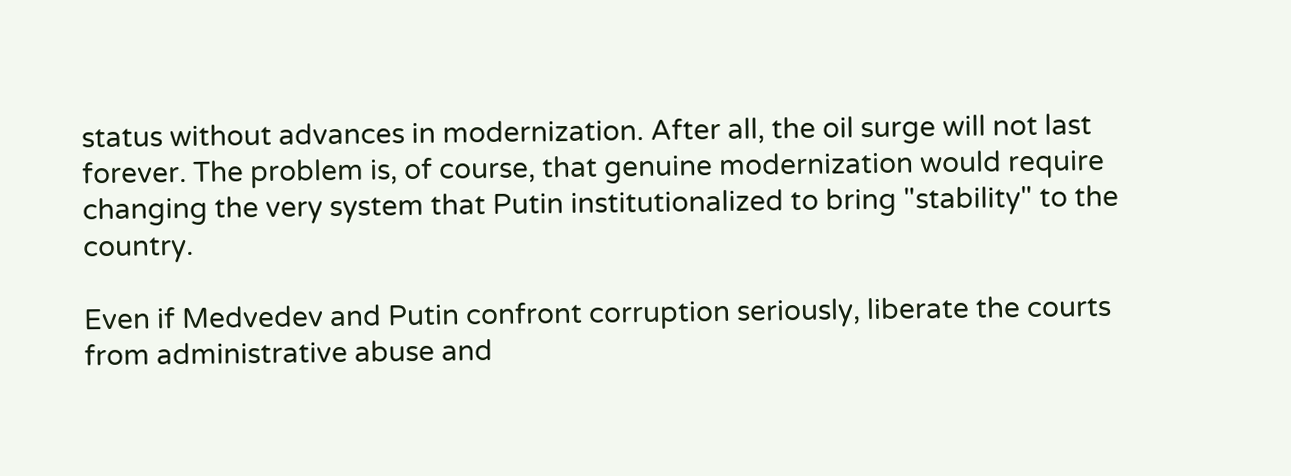status without advances in modernization. After all, the oil surge will not last forever. The problem is, of course, that genuine modernization would require changing the very system that Putin institutionalized to bring "stability" to the country.

Even if Medvedev and Putin confront corruption seriously, liberate the courts from administrative abuse and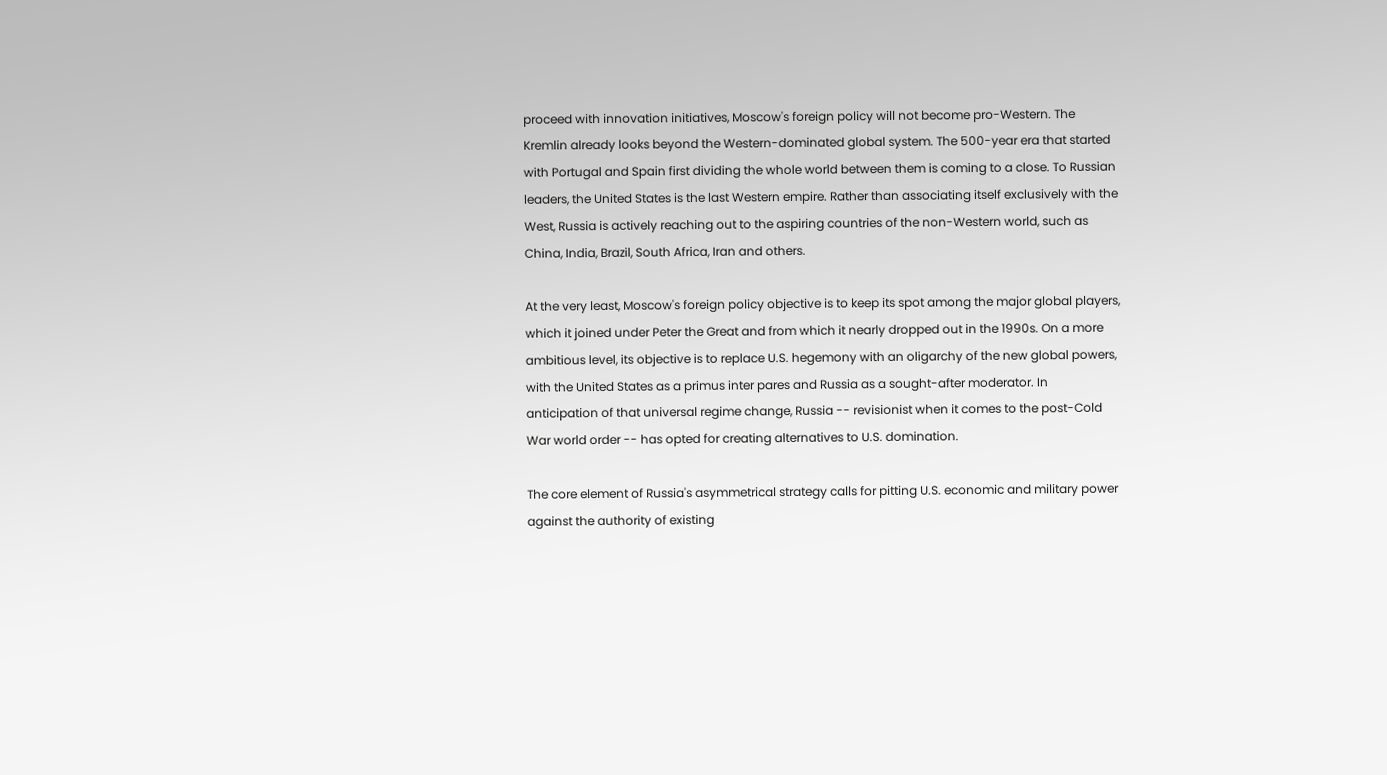proceed with innovation initiatives, Moscow's foreign policy will not become pro-Western. The Kremlin already looks beyond the Western-dominated global system. The 500-year era that started with Portugal and Spain first dividing the whole world between them is coming to a close. To Russian leaders, the United States is the last Western empire. Rather than associating itself exclusively with the West, Russia is actively reaching out to the aspiring countries of the non-Western world, such as China, India, Brazil, South Africa, Iran and others.

At the very least, Moscow's foreign policy objective is to keep its spot among the major global players, which it joined under Peter the Great and from which it nearly dropped out in the 1990s. On a more ambitious level, its objective is to replace U.S. hegemony with an oligarchy of the new global powers, with the United States as a primus inter pares and Russia as a sought-after moderator. In anticipation of that universal regime change, Russia -- revisionist when it comes to the post-Cold War world order -- has opted for creating alternatives to U.S. domination.

The core element of Russia's asymmetrical strategy calls for pitting U.S. economic and military power against the authority of existing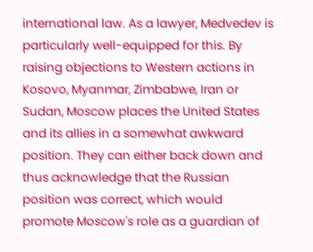international law. As a lawyer, Medvedev is particularly well-equipped for this. By raising objections to Western actions in Kosovo, Myanmar, Zimbabwe, Iran or Sudan, Moscow places the United States and its allies in a somewhat awkward position. They can either back down and thus acknowledge that the Russian position was correct, which would promote Moscow's role as a guardian of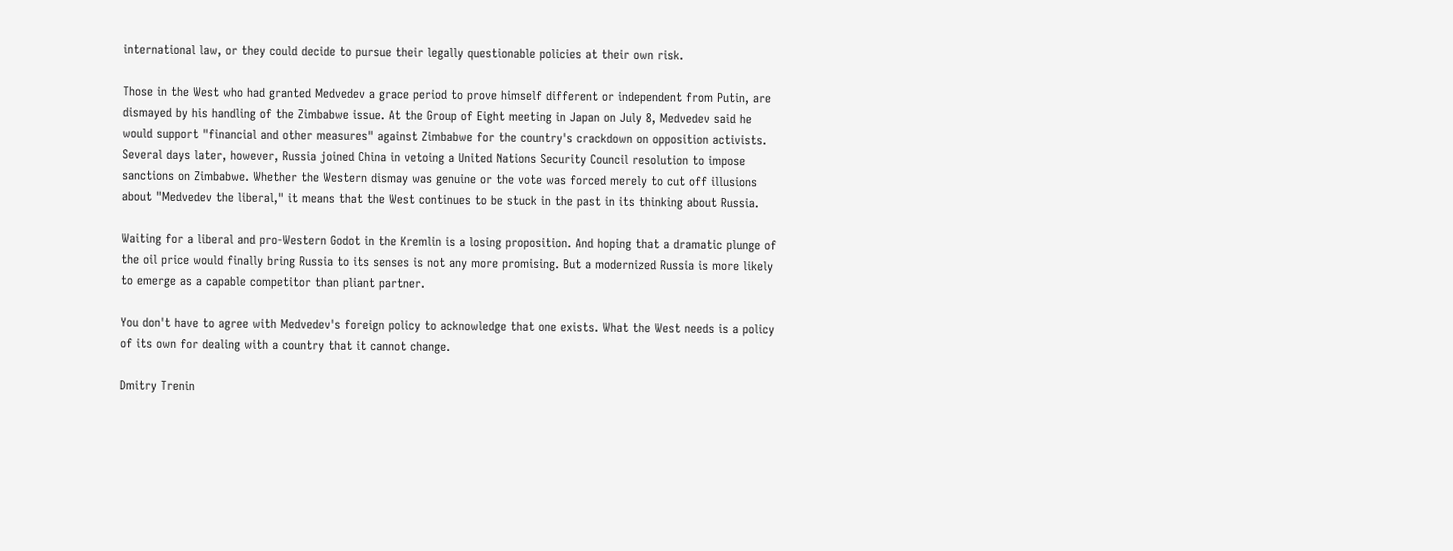international law, or they could decide to pursue their legally questionable policies at their own risk.

Those in the West who had granted Medvedev a grace period to prove himself different or independent from Putin, are dismayed by his handling of the Zimbabwe issue. At the Group of Eight meeting in Japan on July 8, Medvedev said he would support "financial and other measures" against Zimbabwe for the country's crackdown on opposition activists. Several days later, however, Russia joined China in vetoing a United Nations Security Council resolution to impose sanctions on Zimbabwe. Whether the Western dismay was genuine or the vote was forced merely to cut off illusions about "Medvedev the liberal," it means that the West continues to be stuck in the past in its thinking about Russia.

Waiting for a liberal and pro-Western Godot in the Kremlin is a losing proposition. And hoping that a dramatic plunge of the oil price would finally bring Russia to its senses is not any more promising. But a modernized Russia is more likely to emerge as a capable competitor than pliant partner.

You don't have to agree with Medvedev's foreign policy to acknowledge that one exists. What the West needs is a policy of its own for dealing with a country that it cannot change.

Dmitry Trenin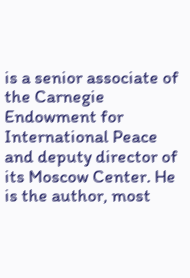is a senior associate of the Carnegie Endowment for International Peace and deputy director of its Moscow Center. He is the author, most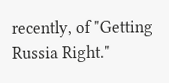recently, of "Getting Russia Right."